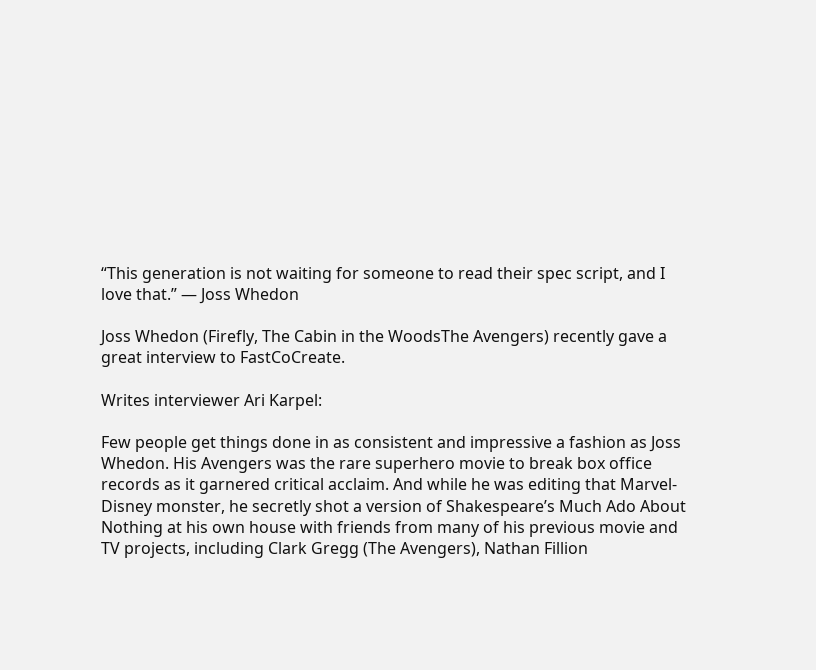“This generation is not waiting for someone to read their spec script, and I love that.” — Joss Whedon

Joss Whedon (Firefly, The Cabin in the WoodsThe Avengers) recently gave a great interview to FastCoCreate.

Writes interviewer Ari Karpel:

Few people get things done in as consistent and impressive a fashion as Joss Whedon. His Avengers was the rare superhero movie to break box office records as it garnered critical acclaim. And while he was editing that Marvel-Disney monster, he secretly shot a version of Shakespeare’s Much Ado About Nothing at his own house with friends from many of his previous movie and TV projects, including Clark Gregg (The Avengers), Nathan Fillion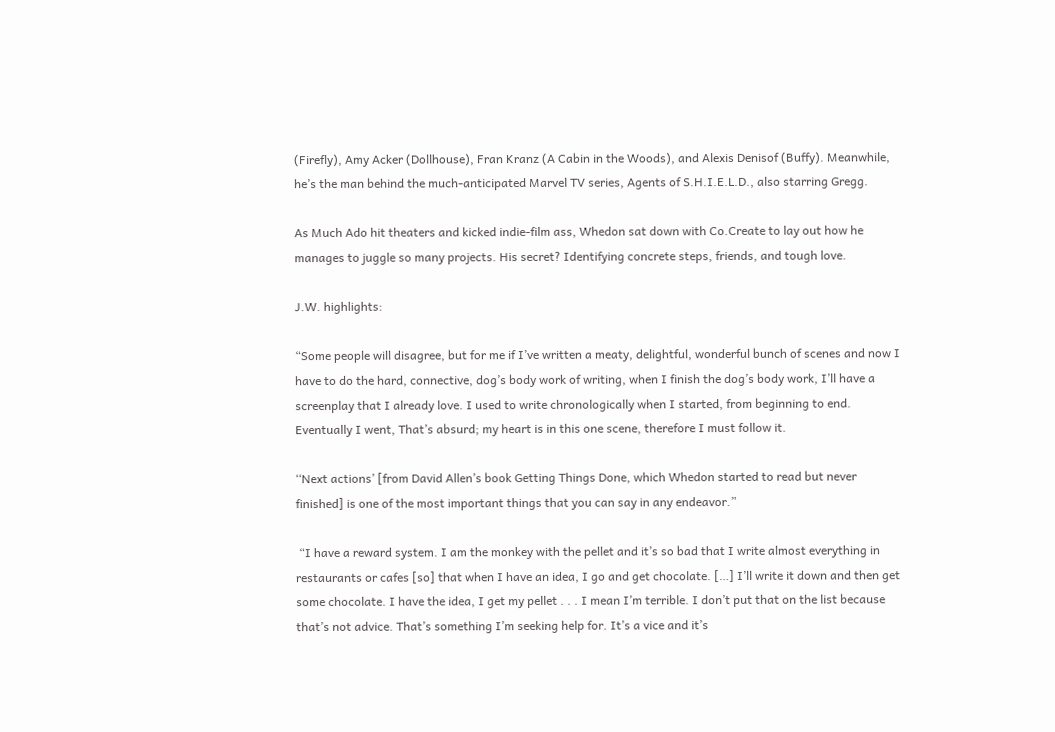(Firefly), Amy Acker (Dollhouse), Fran Kranz (A Cabin in the Woods), and Alexis Denisof (Buffy). Meanwhile, he’s the man behind the much-anticipated Marvel TV series, Agents of S.H.I.E.L.D., also starring Gregg.

As Much Ado hit theaters and kicked indie-film ass, Whedon sat down with Co.Create to lay out how he manages to juggle so many projects. His secret? Identifying concrete steps, friends, and tough love.

J.W. highlights:

“Some people will disagree, but for me if I’ve written a meaty, delightful, wonderful bunch of scenes and now I have to do the hard, connective, dog’s body work of writing, when I finish the dog’s body work, I’ll have a screenplay that I already love. I used to write chronologically when I started, from beginning to end. Eventually I went, That’s absurd; my heart is in this one scene, therefore I must follow it.

‘‘Next actions’ [from David Allen’s book Getting Things Done, which Whedon started to read but never finished] is one of the most important things that you can say in any endeavor.”

 “I have a reward system. I am the monkey with the pellet and it’s so bad that I write almost everything in restaurants or cafes [so] that when I have an idea, I go and get chocolate. […] I’ll write it down and then get some chocolate. I have the idea, I get my pellet . . . I mean I’m terrible. I don’t put that on the list because that’s not advice. That’s something I’m seeking help for. It’s a vice and it’s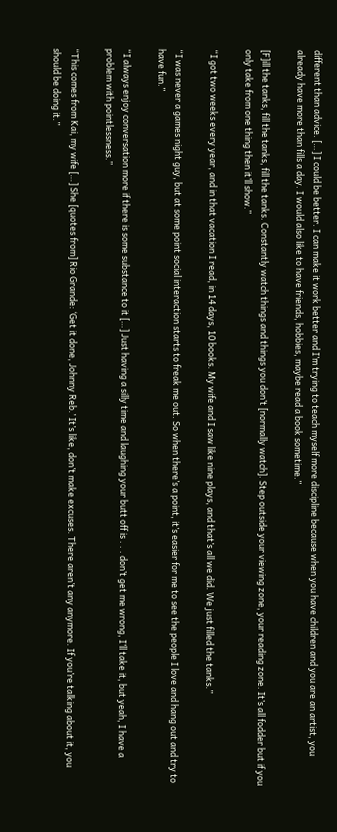different than advice. […] I could be better. I can make it work better and I’m trying to teach myself more discipline because when you have children and you are an artist, you already have more than fills a day. I would also like to have friends, hobbies, maybe read a book sometime.”

[F]ill the tanks, fill the tanks, fill the tanks. Constantly watch things and things you don’t [normally watch]. Step outside your viewing zone, your reading zone. It’s all fodder but if you only take from one thing then it’ll show.”

“I got two weeks every year, and in that vacation I read, in 14 days, 10 books. My wife and I saw like nine plays, and that’s all we did. We just filled the tanks.”

“I was never a games night guy, but at some point social interaction starts to freak me out. So when there’s a point, it’s easier for me to see the people I love and hang out and try to have fun.”

“I always enjoy conversation more if there is some substance to it […] Just having a silly time and laughing your butt off is . . . don’t get me wrong, I’ll take it, but yeah, I have a problem with pointlessness.”

“This comes from Kai, my wife […] She [quotes from] Rio Grande: ‘Get it done, Johnny Reb.’ It’s like, don’t make excuses. There aren’t any anymore. If you’re talking about it, you should be doing it.”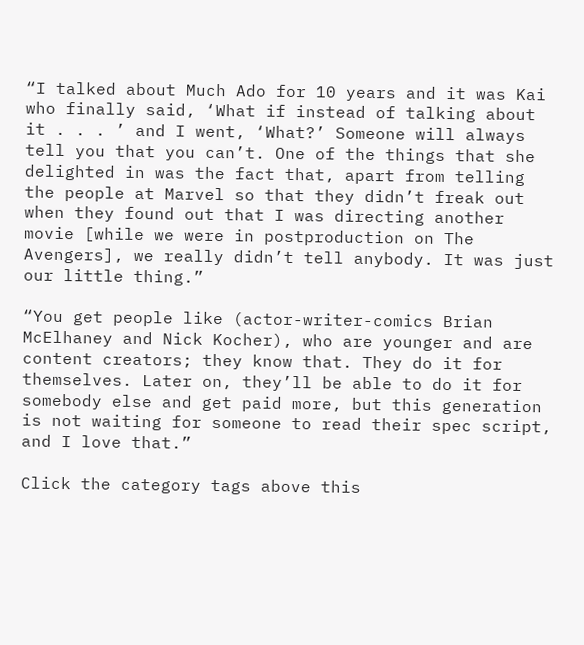“I talked about Much Ado for 10 years and it was Kai who finally said, ‘What if instead of talking about it . . . ’ and I went, ‘What?’ Someone will always tell you that you can’t. One of the things that she delighted in was the fact that, apart from telling the people at Marvel so that they didn’t freak out when they found out that I was directing another movie [while we were in postproduction on The Avengers], we really didn’t tell anybody. It was just our little thing.”

“You get people like (actor-writer-comics Brian McElhaney and Nick Kocher), who are younger and are content creators; they know that. They do it for themselves. Later on, they’ll be able to do it for somebody else and get paid more, but this generation is not waiting for someone to read their spec script, and I love that.”

Click the category tags above this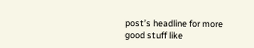post’s headline for more good stuff like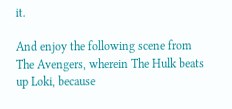it.

And enjoy the following scene from The Avengers, wherein The Hulk beats up Loki, because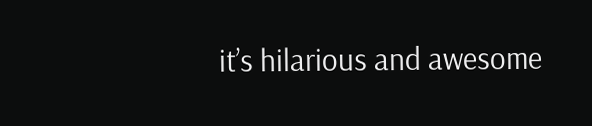it’s hilarious and awesome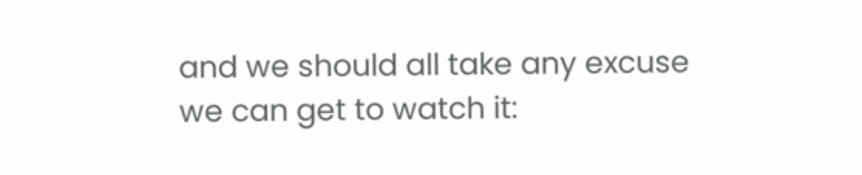and we should all take any excuse we can get to watch it: